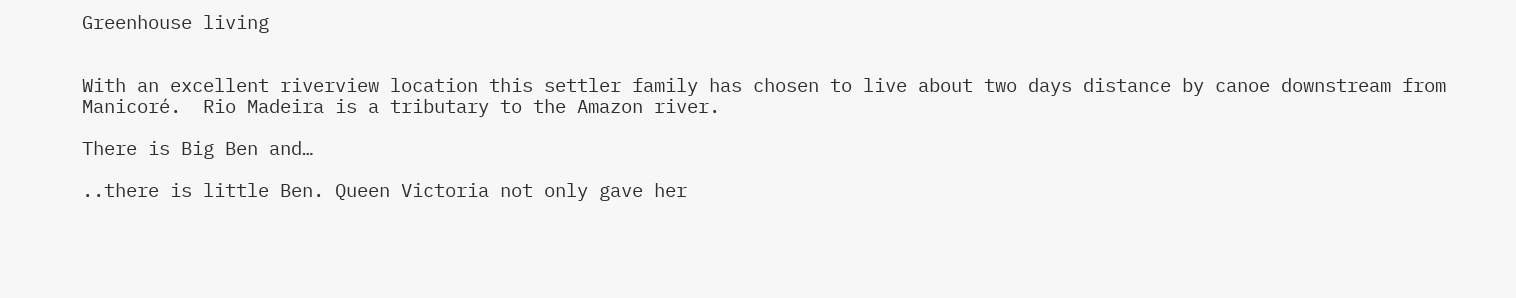Greenhouse living


With an excellent riverview location this settler family has chosen to live about two days distance by canoe downstream from Manicoré.  Rio Madeira is a tributary to the Amazon river.

There is Big Ben and…

..there is little Ben. Queen Victoria not only gave her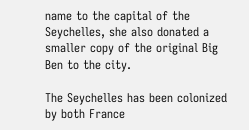name to the capital of the Seychelles, she also donated a smaller copy of the original Big Ben to the city.

The Seychelles has been colonized by both France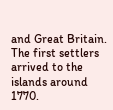and Great Britain. The first settlers arrived to the islands around 1770.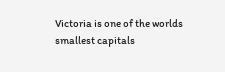Victoria is one of the worlds smallest capitals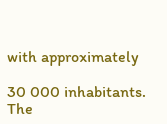with approximately

30 000 inhabitants. The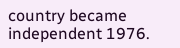country became independent 1976.